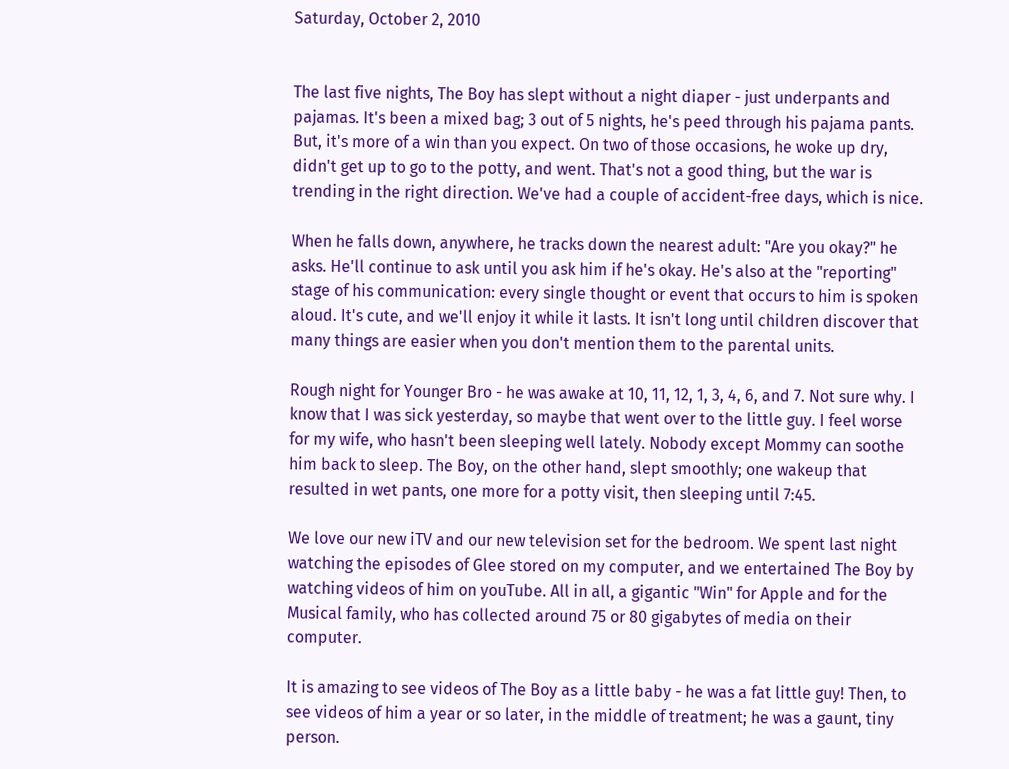Saturday, October 2, 2010


The last five nights, The Boy has slept without a night diaper - just underpants and pajamas. It's been a mixed bag; 3 out of 5 nights, he's peed through his pajama pants. But, it's more of a win than you expect. On two of those occasions, he woke up dry, didn't get up to go to the potty, and went. That's not a good thing, but the war is trending in the right direction. We've had a couple of accident-free days, which is nice.

When he falls down, anywhere, he tracks down the nearest adult: "Are you okay?" he asks. He'll continue to ask until you ask him if he's okay. He's also at the "reporting" stage of his communication: every single thought or event that occurs to him is spoken aloud. It's cute, and we'll enjoy it while it lasts. It isn't long until children discover that many things are easier when you don't mention them to the parental units.

Rough night for Younger Bro - he was awake at 10, 11, 12, 1, 3, 4, 6, and 7. Not sure why. I know that I was sick yesterday, so maybe that went over to the little guy. I feel worse for my wife, who hasn't been sleeping well lately. Nobody except Mommy can soothe him back to sleep. The Boy, on the other hand, slept smoothly; one wakeup that resulted in wet pants, one more for a potty visit, then sleeping until 7:45.

We love our new iTV and our new television set for the bedroom. We spent last night watching the episodes of Glee stored on my computer, and we entertained The Boy by watching videos of him on youTube. All in all, a gigantic "Win" for Apple and for the Musical family, who has collected around 75 or 80 gigabytes of media on their computer.

It is amazing to see videos of The Boy as a little baby - he was a fat little guy! Then, to see videos of him a year or so later, in the middle of treatment; he was a gaunt, tiny person.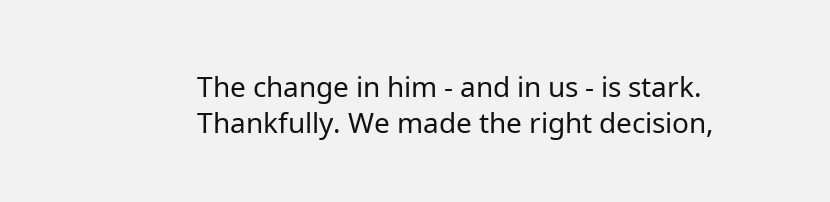The change in him - and in us - is stark. Thankfully. We made the right decision,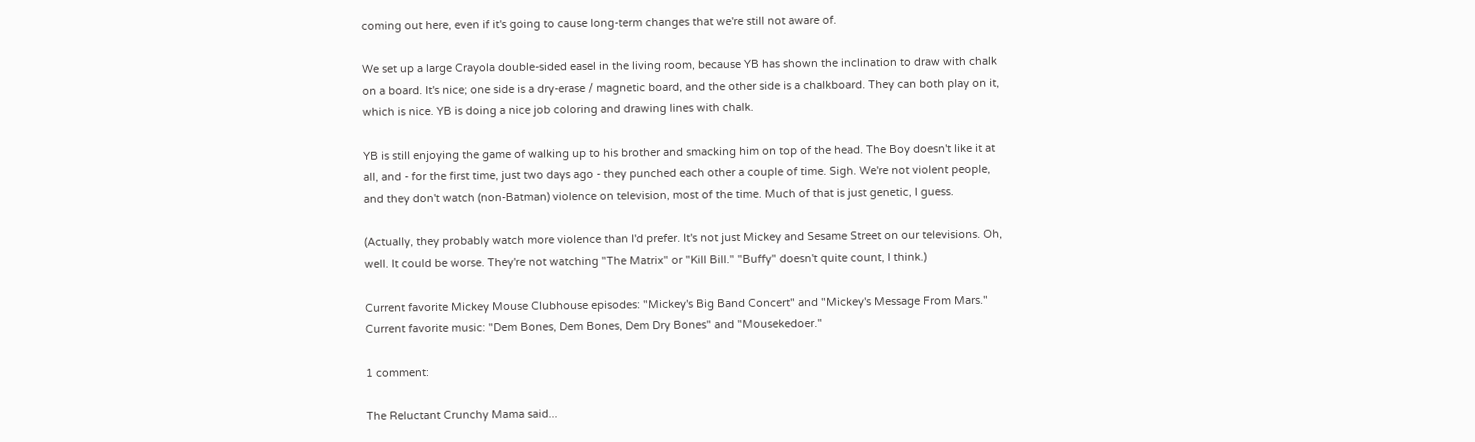coming out here, even if it's going to cause long-term changes that we're still not aware of.

We set up a large Crayola double-sided easel in the living room, because YB has shown the inclination to draw with chalk on a board. It's nice; one side is a dry-erase / magnetic board, and the other side is a chalkboard. They can both play on it, which is nice. YB is doing a nice job coloring and drawing lines with chalk.

YB is still enjoying the game of walking up to his brother and smacking him on top of the head. The Boy doesn't like it at all, and - for the first time, just two days ago - they punched each other a couple of time. Sigh. We're not violent people, and they don't watch (non-Batman) violence on television, most of the time. Much of that is just genetic, I guess.

(Actually, they probably watch more violence than I'd prefer. It's not just Mickey and Sesame Street on our televisions. Oh, well. It could be worse. They're not watching "The Matrix" or "Kill Bill." "Buffy" doesn't quite count, I think.)

Current favorite Mickey Mouse Clubhouse episodes: "Mickey's Big Band Concert" and "Mickey's Message From Mars." Current favorite music: "Dem Bones, Dem Bones, Dem Dry Bones" and "Mousekedoer."

1 comment:

The Reluctant Crunchy Mama said...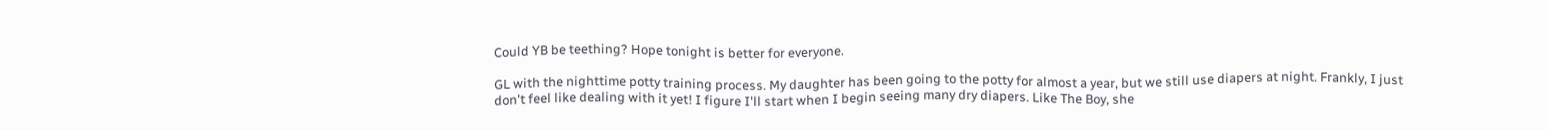Could YB be teething? Hope tonight is better for everyone.

GL with the nighttime potty training process. My daughter has been going to the potty for almost a year, but we still use diapers at night. Frankly, I just don't feel like dealing with it yet! I figure I'll start when I begin seeing many dry diapers. Like The Boy, she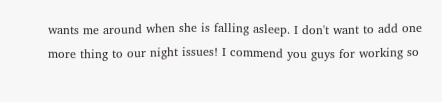wants me around when she is falling asleep. I don't want to add one more thing to our night issues! I commend you guys for working so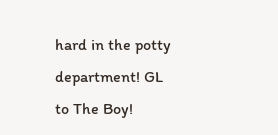hard in the potty department! GL to The Boy!